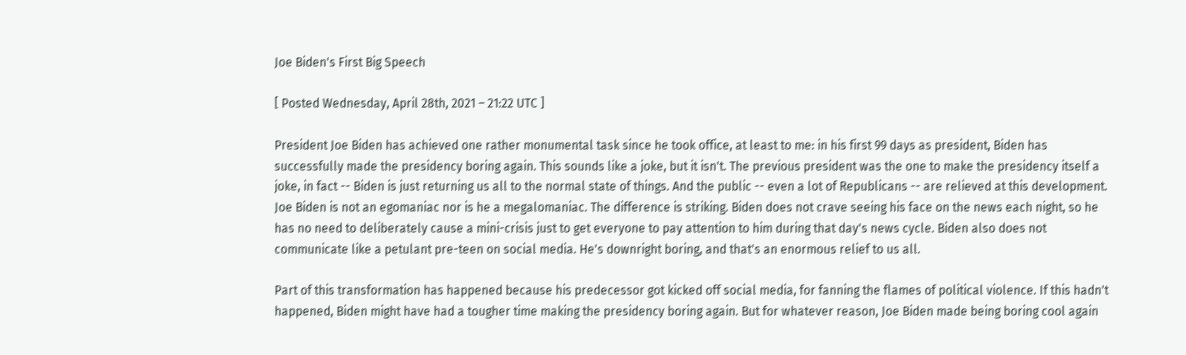Joe Biden's First Big Speech

[ Posted Wednesday, April 28th, 2021 – 21:22 UTC ]

President Joe Biden has achieved one rather monumental task since he took office, at least to me: in his first 99 days as president, Biden has successfully made the presidency boring again. This sounds like a joke, but it isn't. The previous president was the one to make the presidency itself a joke, in fact -- Biden is just returning us all to the normal state of things. And the public -- even a lot of Republicans -- are relieved at this development. Joe Biden is not an egomaniac nor is he a megalomaniac. The difference is striking. Biden does not crave seeing his face on the news each night, so he has no need to deliberately cause a mini-crisis just to get everyone to pay attention to him during that day's news cycle. Biden also does not communicate like a petulant pre-teen on social media. He's downright boring, and that's an enormous relief to us all.

Part of this transformation has happened because his predecessor got kicked off social media, for fanning the flames of political violence. If this hadn't happened, Biden might have had a tougher time making the presidency boring again. But for whatever reason, Joe Biden made being boring cool again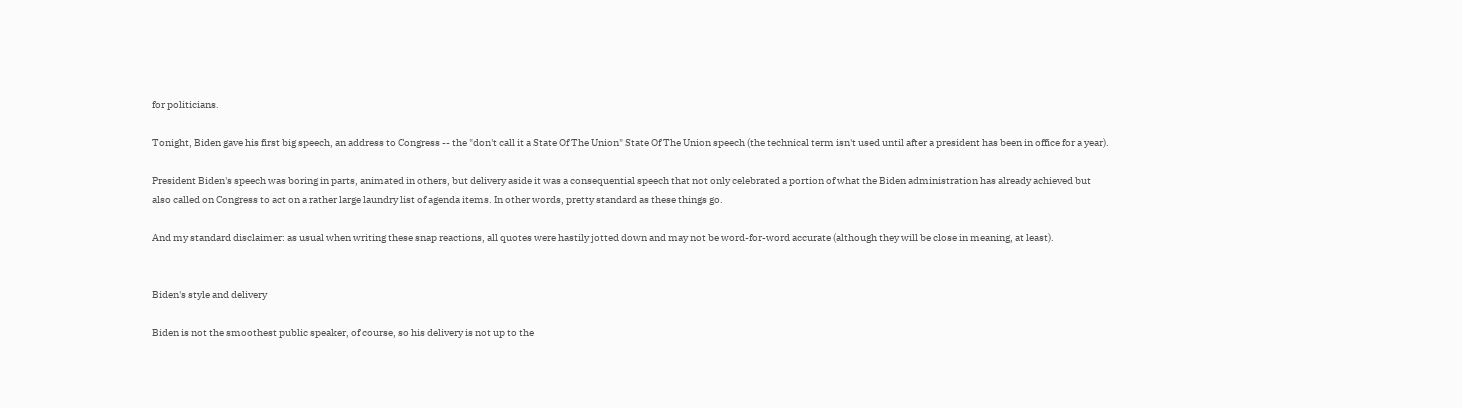for politicians.

Tonight, Biden gave his first big speech, an address to Congress -- the "don't call it a State Of The Union" State Of The Union speech (the technical term isn't used until after a president has been in office for a year).

President Biden's speech was boring in parts, animated in others, but delivery aside it was a consequential speech that not only celebrated a portion of what the Biden administration has already achieved but also called on Congress to act on a rather large laundry list of agenda items. In other words, pretty standard as these things go.

And my standard disclaimer: as usual when writing these snap reactions, all quotes were hastily jotted down and may not be word-for-word accurate (although they will be close in meaning, at least).


Biden's style and delivery

Biden is not the smoothest public speaker, of course, so his delivery is not up to the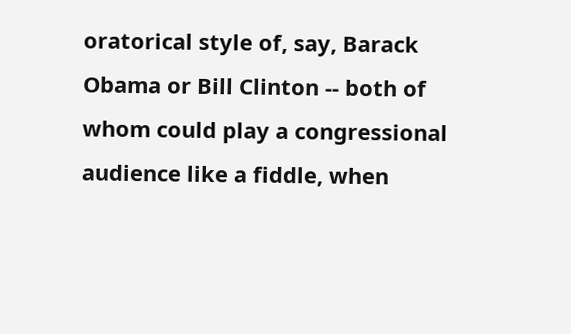oratorical style of, say, Barack Obama or Bill Clinton -- both of whom could play a congressional audience like a fiddle, when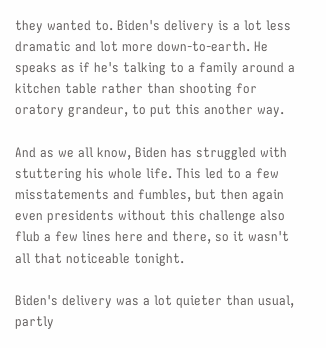they wanted to. Biden's delivery is a lot less dramatic and lot more down-to-earth. He speaks as if he's talking to a family around a kitchen table rather than shooting for oratory grandeur, to put this another way.

And as we all know, Biden has struggled with stuttering his whole life. This led to a few misstatements and fumbles, but then again even presidents without this challenge also flub a few lines here and there, so it wasn't all that noticeable tonight.

Biden's delivery was a lot quieter than usual, partly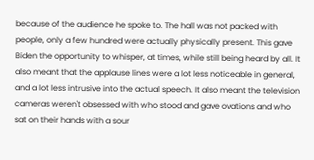because of the audience he spoke to. The hall was not packed with people, only a few hundred were actually physically present. This gave Biden the opportunity to whisper, at times, while still being heard by all. It also meant that the applause lines were a lot less noticeable in general, and a lot less intrusive into the actual speech. It also meant the television cameras weren't obsessed with who stood and gave ovations and who sat on their hands with a sour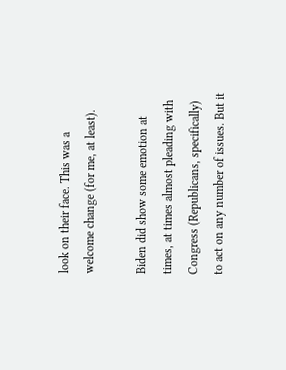look on their face. This was a welcome change (for me, at least).

Biden did show some emotion at times, at times almost pleading with Congress (Republicans, specifically) to act on any number of issues. But it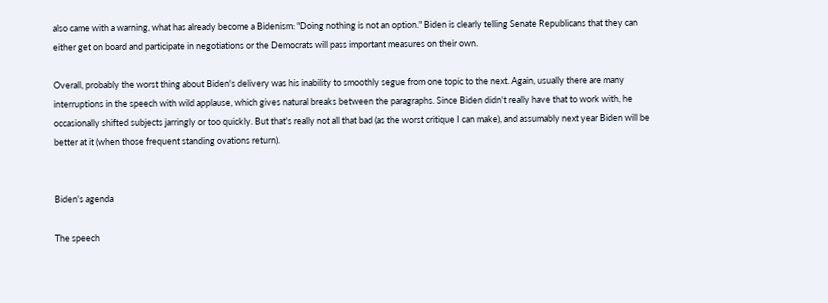also came with a warning, what has already become a Bidenism: "Doing nothing is not an option." Biden is clearly telling Senate Republicans that they can either get on board and participate in negotiations or the Democrats will pass important measures on their own.

Overall, probably the worst thing about Biden's delivery was his inability to smoothly segue from one topic to the next. Again, usually there are many interruptions in the speech with wild applause, which gives natural breaks between the paragraphs. Since Biden didn't really have that to work with, he occasionally shifted subjects jarringly or too quickly. But that's really not all that bad (as the worst critique I can make), and assumably next year Biden will be better at it (when those frequent standing ovations return).


Biden's agenda

The speech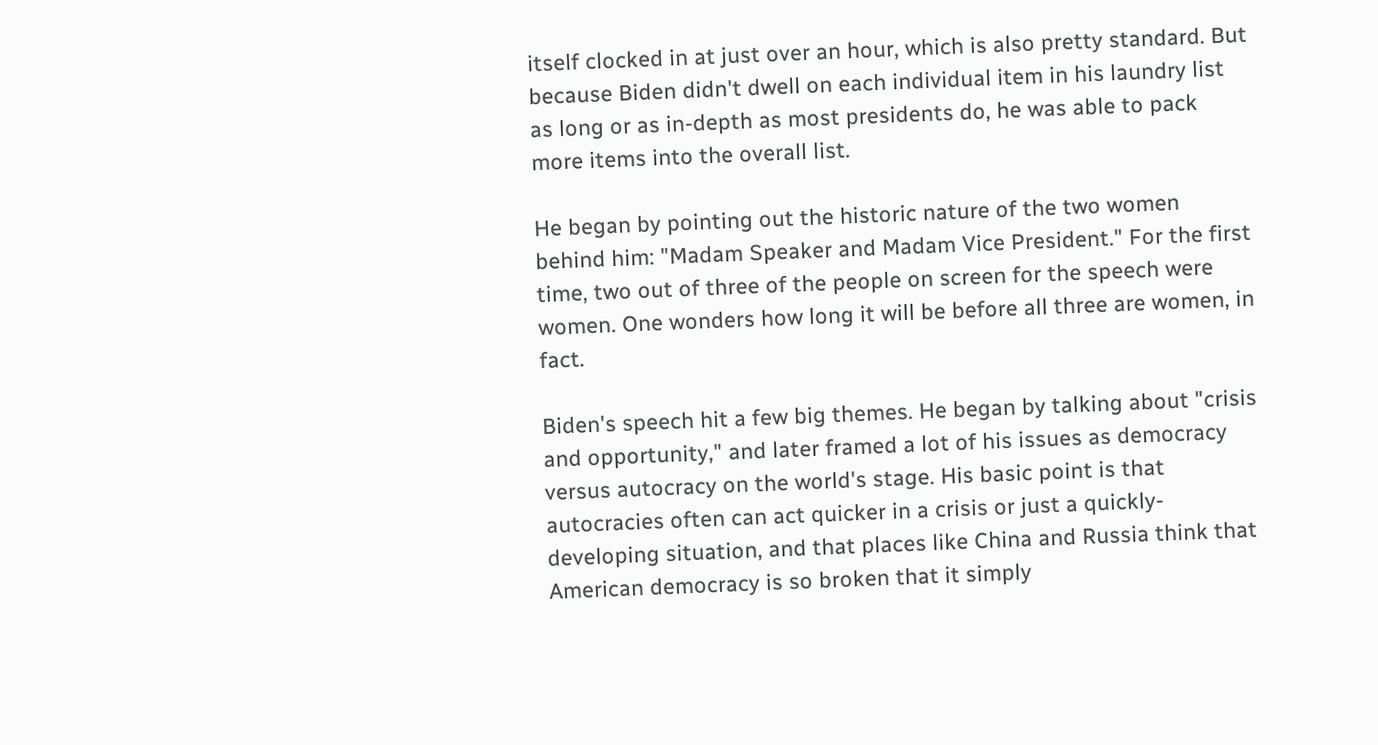itself clocked in at just over an hour, which is also pretty standard. But because Biden didn't dwell on each individual item in his laundry list as long or as in-depth as most presidents do, he was able to pack more items into the overall list.

He began by pointing out the historic nature of the two women behind him: "Madam Speaker and Madam Vice President." For the first time, two out of three of the people on screen for the speech were women. One wonders how long it will be before all three are women, in fact.

Biden's speech hit a few big themes. He began by talking about "crisis and opportunity," and later framed a lot of his issues as democracy versus autocracy on the world's stage. His basic point is that autocracies often can act quicker in a crisis or just a quickly-developing situation, and that places like China and Russia think that American democracy is so broken that it simply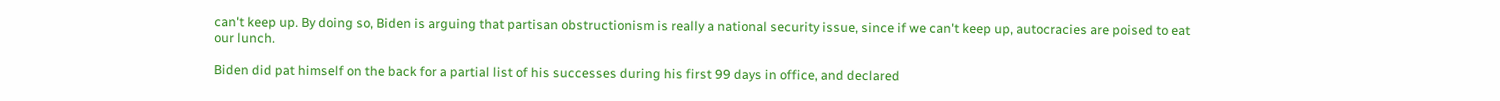can't keep up. By doing so, Biden is arguing that partisan obstructionism is really a national security issue, since if we can't keep up, autocracies are poised to eat our lunch.

Biden did pat himself on the back for a partial list of his successes during his first 99 days in office, and declared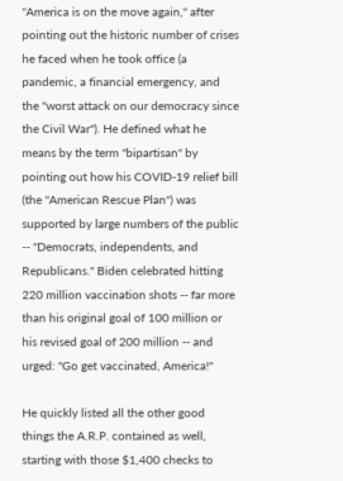"America is on the move again," after pointing out the historic number of crises he faced when he took office (a pandemic, a financial emergency, and the "worst attack on our democracy since the Civil War"). He defined what he means by the term "bipartisan" by pointing out how his COVID-19 relief bill (the "American Rescue Plan") was supported by large numbers of the public -- "Democrats, independents, and Republicans." Biden celebrated hitting 220 million vaccination shots -- far more than his original goal of 100 million or his revised goal of 200 million -- and urged: "Go get vaccinated, America!"

He quickly listed all the other good things the A.R.P. contained as well, starting with those $1,400 checks to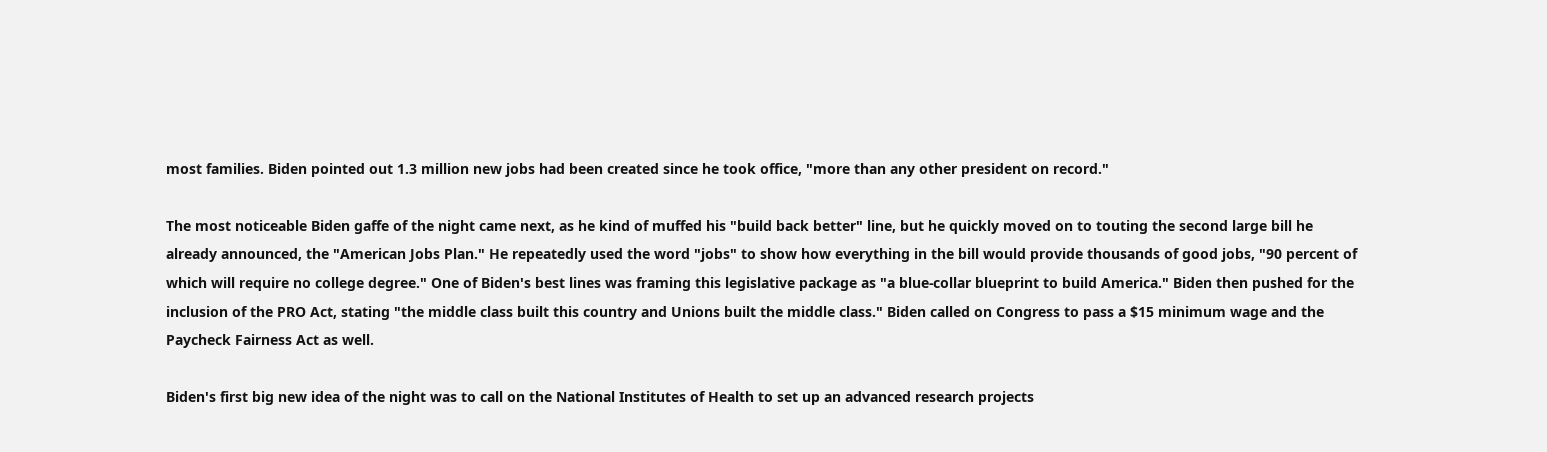most families. Biden pointed out 1.3 million new jobs had been created since he took office, "more than any other president on record."

The most noticeable Biden gaffe of the night came next, as he kind of muffed his "build back better" line, but he quickly moved on to touting the second large bill he already announced, the "American Jobs Plan." He repeatedly used the word "jobs" to show how everything in the bill would provide thousands of good jobs, "90 percent of which will require no college degree." One of Biden's best lines was framing this legislative package as "a blue-collar blueprint to build America." Biden then pushed for the inclusion of the PRO Act, stating "the middle class built this country and Unions built the middle class." Biden called on Congress to pass a $15 minimum wage and the Paycheck Fairness Act as well.

Biden's first big new idea of the night was to call on the National Institutes of Health to set up an advanced research projects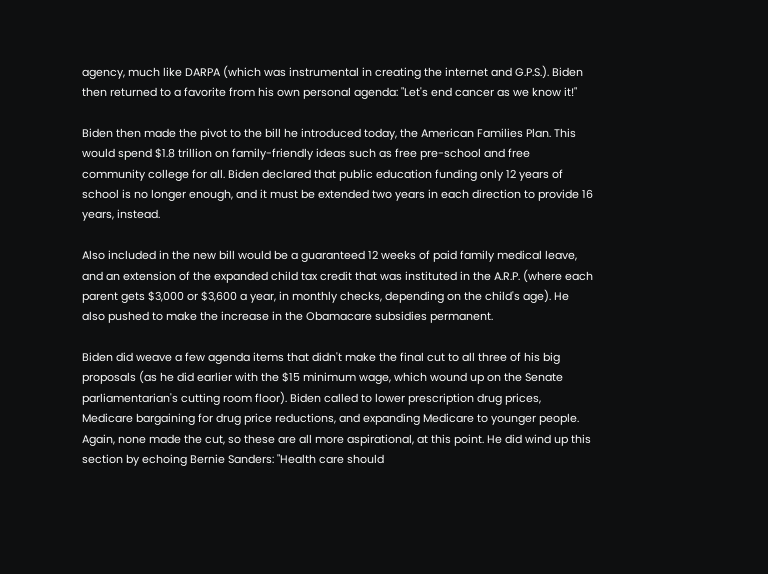agency, much like DARPA (which was instrumental in creating the internet and G.P.S.). Biden then returned to a favorite from his own personal agenda: "Let's end cancer as we know it!"

Biden then made the pivot to the bill he introduced today, the American Families Plan. This would spend $1.8 trillion on family-friendly ideas such as free pre-school and free community college for all. Biden declared that public education funding only 12 years of school is no longer enough, and it must be extended two years in each direction to provide 16 years, instead.

Also included in the new bill would be a guaranteed 12 weeks of paid family medical leave, and an extension of the expanded child tax credit that was instituted in the A.R.P. (where each parent gets $3,000 or $3,600 a year, in monthly checks, depending on the child's age). He also pushed to make the increase in the Obamacare subsidies permanent.

Biden did weave a few agenda items that didn't make the final cut to all three of his big proposals (as he did earlier with the $15 minimum wage, which wound up on the Senate parliamentarian's cutting room floor). Biden called to lower prescription drug prices, Medicare bargaining for drug price reductions, and expanding Medicare to younger people. Again, none made the cut, so these are all more aspirational, at this point. He did wind up this section by echoing Bernie Sanders: "Health care should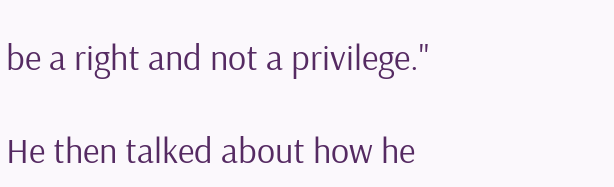be a right and not a privilege."

He then talked about how he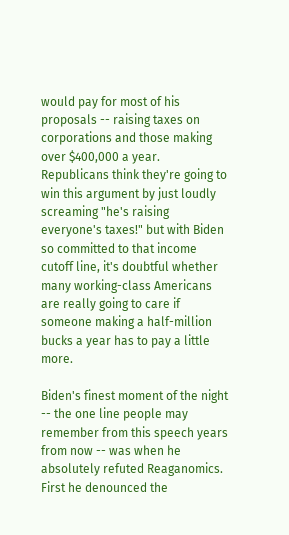would pay for most of his proposals -- raising taxes on corporations and those making over $400,000 a year. Republicans think they're going to win this argument by just loudly screaming "he's raising everyone's taxes!" but with Biden so committed to that income cutoff line, it's doubtful whether many working-class Americans are really going to care if someone making a half-million bucks a year has to pay a little more.

Biden's finest moment of the night -- the one line people may remember from this speech years from now -- was when he absolutely refuted Reaganomics. First he denounced the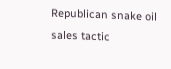Republican snake oil sales tactic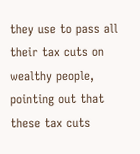they use to pass all their tax cuts on wealthy people, pointing out that these tax cuts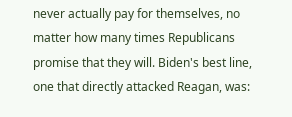never actually pay for themselves, no matter how many times Republicans promise that they will. Biden's best line, one that directly attacked Reagan, was: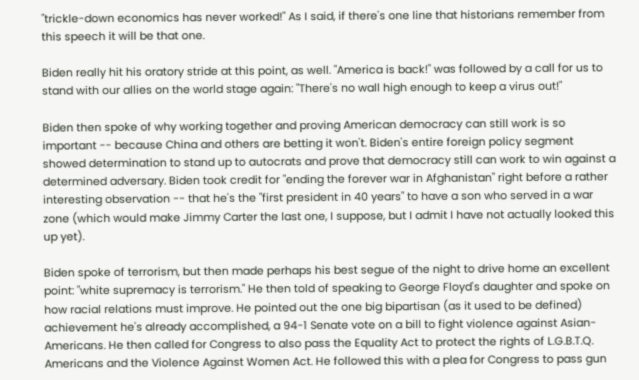"trickle-down economics has never worked!" As I said, if there's one line that historians remember from this speech it will be that one.

Biden really hit his oratory stride at this point, as well. "America is back!" was followed by a call for us to stand with our allies on the world stage again: "There's no wall high enough to keep a virus out!"

Biden then spoke of why working together and proving American democracy can still work is so important -- because China and others are betting it won't. Biden's entire foreign policy segment showed determination to stand up to autocrats and prove that democracy still can work to win against a determined adversary. Biden took credit for "ending the forever war in Afghanistan" right before a rather interesting observation -- that he's the "first president in 40 years" to have a son who served in a war zone (which would make Jimmy Carter the last one, I suppose, but I admit I have not actually looked this up yet).

Biden spoke of terrorism, but then made perhaps his best segue of the night to drive home an excellent point: "white supremacy is terrorism." He then told of speaking to George Floyd's daughter and spoke on how racial relations must improve. He pointed out the one big bipartisan (as it used to be defined) achievement he's already accomplished, a 94-1 Senate vote on a bill to fight violence against Asian-Americans. He then called for Congress to also pass the Equality Act to protect the rights of L.G.B.T.Q. Americans and the Violence Against Women Act. He followed this with a plea for Congress to pass gun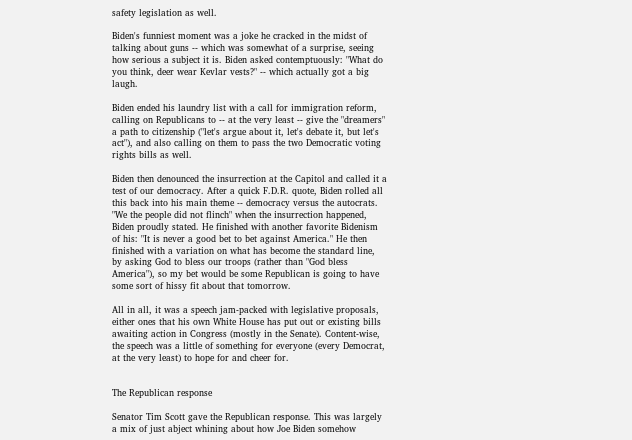safety legislation as well.

Biden's funniest moment was a joke he cracked in the midst of talking about guns -- which was somewhat of a surprise, seeing how serious a subject it is. Biden asked contemptuously: "What do you think, deer wear Kevlar vests?" -- which actually got a big laugh.

Biden ended his laundry list with a call for immigration reform, calling on Republicans to -- at the very least -- give the "dreamers" a path to citizenship ("let's argue about it, let's debate it, but let's act"), and also calling on them to pass the two Democratic voting rights bills as well.

Biden then denounced the insurrection at the Capitol and called it a test of our democracy. After a quick F.D.R. quote, Biden rolled all this back into his main theme -- democracy versus the autocrats. "We the people did not flinch" when the insurrection happened, Biden proudly stated. He finished with another favorite Bidenism of his: "It is never a good bet to bet against America." He then finished with a variation on what has become the standard line, by asking God to bless our troops (rather than "God bless America"), so my bet would be some Republican is going to have some sort of hissy fit about that tomorrow.

All in all, it was a speech jam-packed with legislative proposals, either ones that his own White House has put out or existing bills awaiting action in Congress (mostly in the Senate). Content-wise, the speech was a little of something for everyone (every Democrat, at the very least) to hope for and cheer for.


The Republican response

Senator Tim Scott gave the Republican response. This was largely a mix of just abject whining about how Joe Biden somehow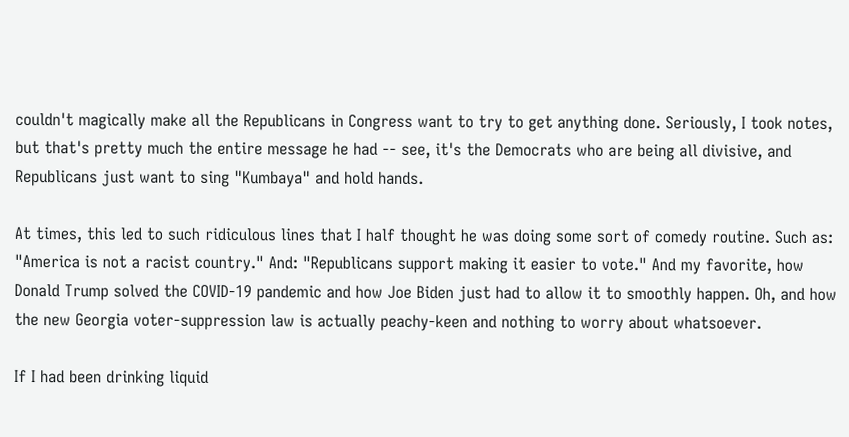couldn't magically make all the Republicans in Congress want to try to get anything done. Seriously, I took notes, but that's pretty much the entire message he had -- see, it's the Democrats who are being all divisive, and Republicans just want to sing "Kumbaya" and hold hands.

At times, this led to such ridiculous lines that I half thought he was doing some sort of comedy routine. Such as: "America is not a racist country." And: "Republicans support making it easier to vote." And my favorite, how Donald Trump solved the COVID-19 pandemic and how Joe Biden just had to allow it to smoothly happen. Oh, and how the new Georgia voter-suppression law is actually peachy-keen and nothing to worry about whatsoever.

If I had been drinking liquid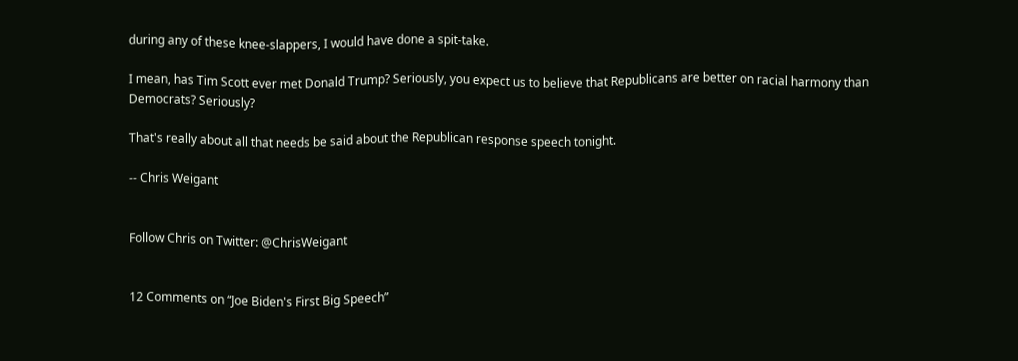during any of these knee-slappers, I would have done a spit-take.

I mean, has Tim Scott ever met Donald Trump? Seriously, you expect us to believe that Republicans are better on racial harmony than Democrats? Seriously?

That's really about all that needs be said about the Republican response speech tonight.

-- Chris Weigant


Follow Chris on Twitter: @ChrisWeigant


12 Comments on “Joe Biden's First Big Speech”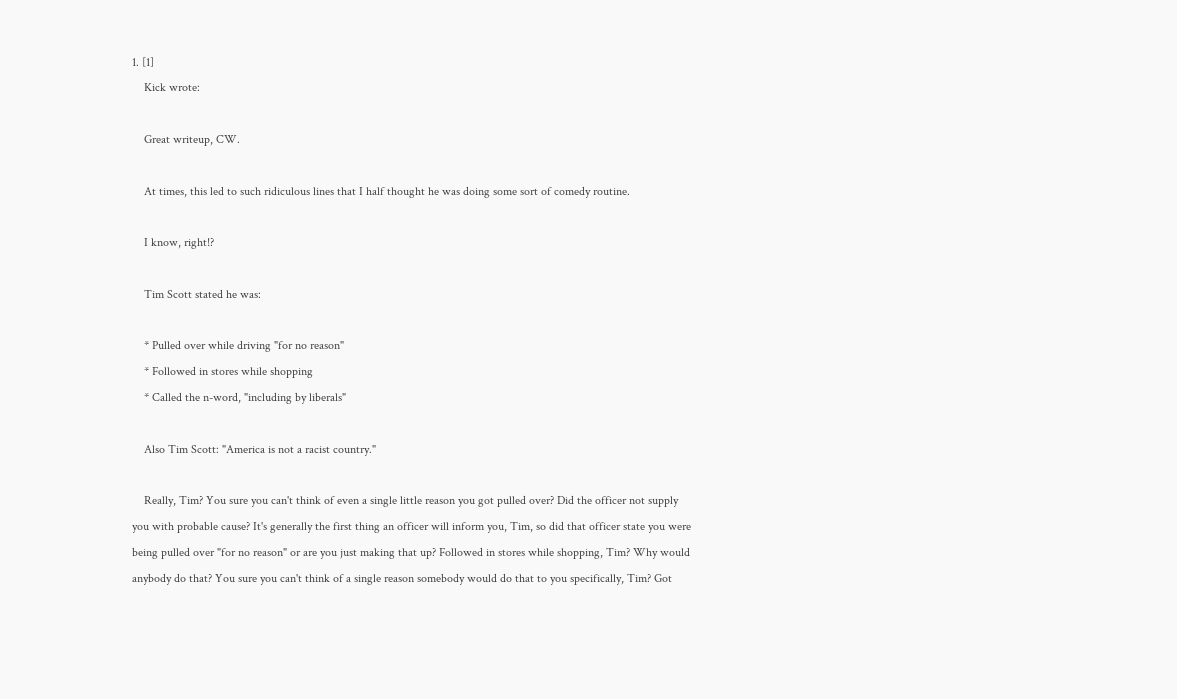1. [1]
    Kick wrote:

    Great writeup, CW.

    At times, this led to such ridiculous lines that I half thought he was doing some sort of comedy routine.

    I know, right!?

    Tim Scott stated he was:

    * Pulled over while driving "for no reason"
    * Followed in stores while shopping
    * Called the n-word, "including by liberals"

    Also Tim Scott: "America is not a racist country."

    Really, Tim? You sure you can't think of even a single little reason you got pulled over? Did the officer not supply you with probable cause? It's generally the first thing an officer will inform you, Tim, so did that officer state you were being pulled over "for no reason" or are you just making that up? Followed in stores while shopping, Tim? Why would anybody do that? You sure you can't think of a single reason somebody would do that to you specifically, Tim? Got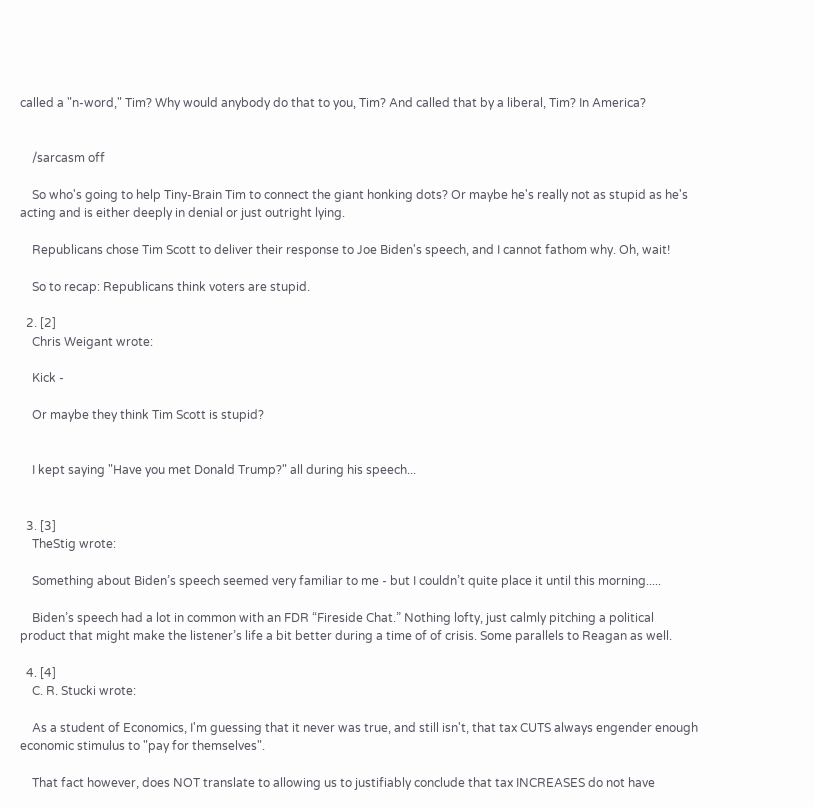called a "n-word," Tim? Why would anybody do that to you, Tim? And called that by a liberal, Tim? In America?


    /sarcasm off

    So who's going to help Tiny-Brain Tim to connect the giant honking dots? Or maybe he's really not as stupid as he's acting and is either deeply in denial or just outright lying.

    Republicans chose Tim Scott to deliver their response to Joe Biden's speech, and I cannot fathom why. Oh, wait!

    So to recap: Republicans think voters are stupid.

  2. [2]
    Chris Weigant wrote:

    Kick -

    Or maybe they think Tim Scott is stupid?


    I kept saying "Have you met Donald Trump?" all during his speech...


  3. [3]
    TheStig wrote:

    Something about Biden’s speech seemed very familiar to me - but I couldn’t quite place it until this morning.....

    Biden’s speech had a lot in common with an FDR “Fireside Chat.” Nothing lofty, just calmly pitching a political product that might make the listener’s life a bit better during a time of of crisis. Some parallels to Reagan as well.

  4. [4]
    C. R. Stucki wrote:

    As a student of Economics, I'm guessing that it never was true, and still isn't, that tax CUTS always engender enough economic stimulus to "pay for themselves".

    That fact however, does NOT translate to allowing us to justifiably conclude that tax INCREASES do not have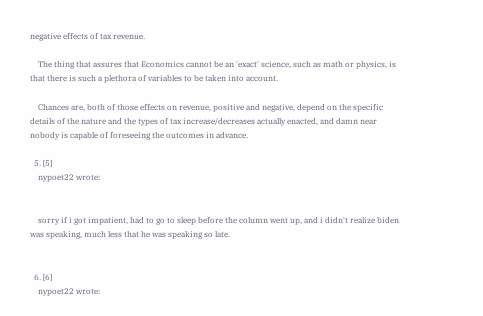negative effects of tax revenue.

    The thing that assures that Economics cannot be an 'exact' science, such as math or physics, is that there is such a plethora of variables to be taken into account.

    Chances are, both of those effects on revenue, positive and negative, depend on the specific details of the nature and the types of tax increase/decreases actually enacted, and damn near nobody is capable of foreseeing the outcomes in advance.

  5. [5]
    nypoet22 wrote:


    sorry if i got impatient, had to go to sleep before the column went up, and i didn't realize biden was speaking, much less that he was speaking so late.


  6. [6]
    nypoet22 wrote: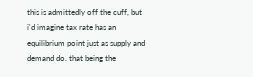this is admittedly off the cuff, but i'd imagine tax rate has an equilibrium point just as supply and demand do. that being the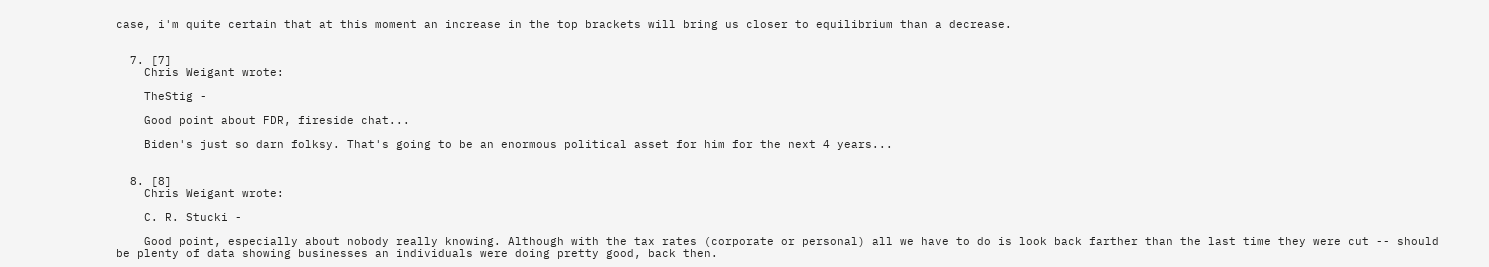case, i'm quite certain that at this moment an increase in the top brackets will bring us closer to equilibrium than a decrease.


  7. [7]
    Chris Weigant wrote:

    TheStig -

    Good point about FDR, fireside chat...

    Biden's just so darn folksy. That's going to be an enormous political asset for him for the next 4 years...


  8. [8]
    Chris Weigant wrote:

    C. R. Stucki -

    Good point, especially about nobody really knowing. Although with the tax rates (corporate or personal) all we have to do is look back farther than the last time they were cut -- should be plenty of data showing businesses an individuals were doing pretty good, back then.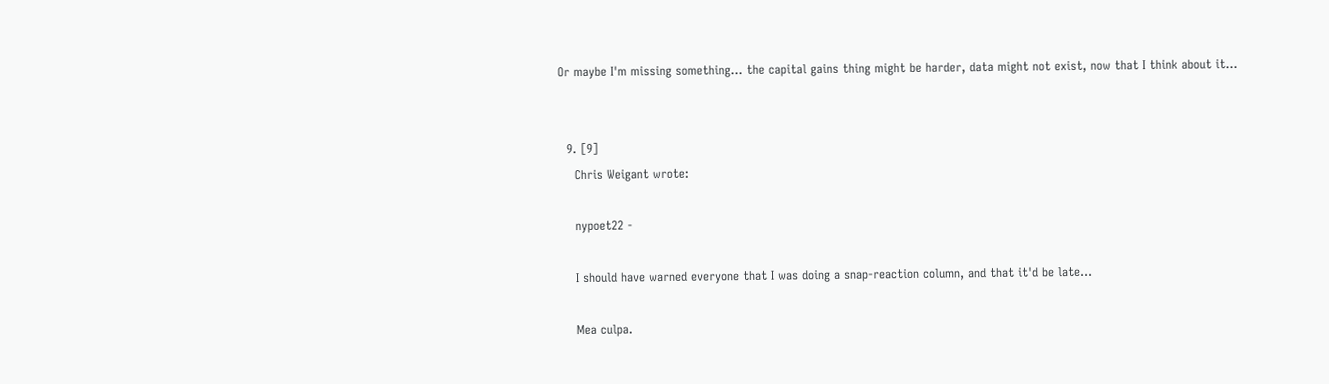Or maybe I'm missing something... the capital gains thing might be harder, data might not exist, now that I think about it...


  9. [9]
    Chris Weigant wrote:

    nypoet22 -

    I should have warned everyone that I was doing a snap-reaction column, and that it'd be late...

    Mea culpa.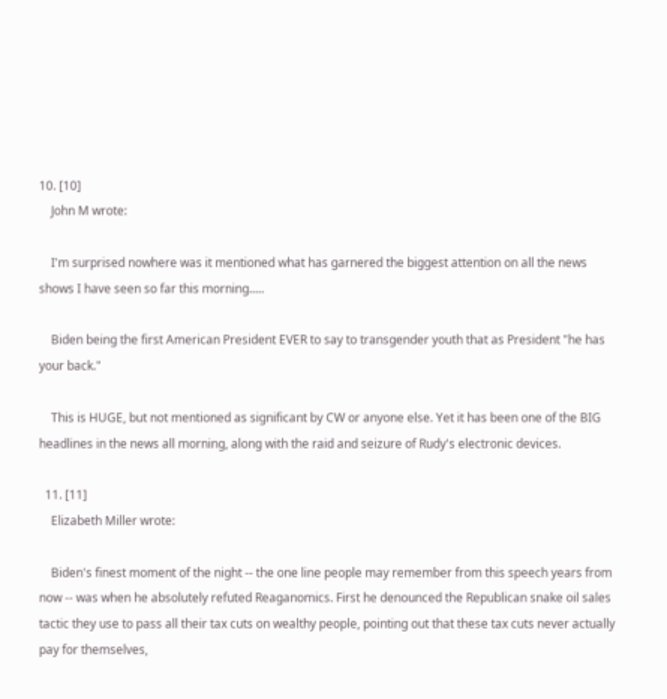10. [10]
    John M wrote:

    I'm surprised nowhere was it mentioned what has garnered the biggest attention on all the news shows I have seen so far this morning.....

    Biden being the first American President EVER to say to transgender youth that as President "he has your back."

    This is HUGE, but not mentioned as significant by CW or anyone else. Yet it has been one of the BIG headlines in the news all morning, along with the raid and seizure of Rudy's electronic devices.

  11. [11]
    Elizabeth Miller wrote:

    Biden's finest moment of the night -- the one line people may remember from this speech years from now -- was when he absolutely refuted Reaganomics. First he denounced the Republican snake oil sales tactic they use to pass all their tax cuts on wealthy people, pointing out that these tax cuts never actually pay for themselves,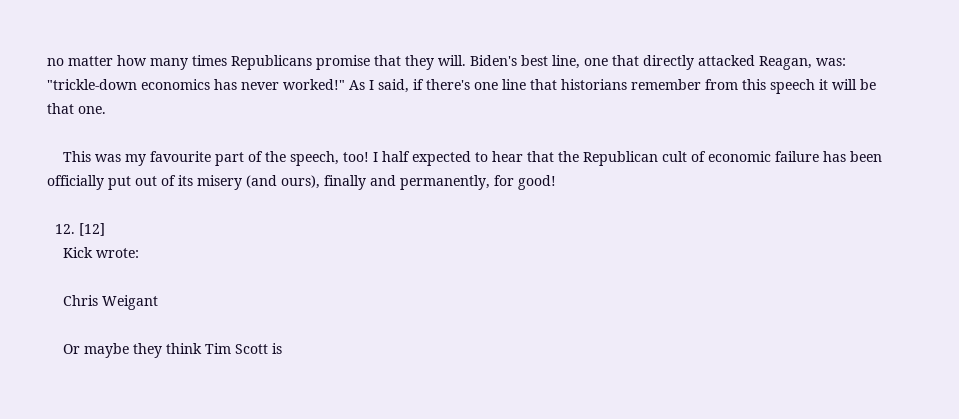no matter how many times Republicans promise that they will. Biden's best line, one that directly attacked Reagan, was: "trickle-down economics has never worked!" As I said, if there's one line that historians remember from this speech it will be that one.

    This was my favourite part of the speech, too! I half expected to hear that the Republican cult of economic failure has been officially put out of its misery (and ours), finally and permanently, for good!

  12. [12]
    Kick wrote:

    Chris Weigant

    Or maybe they think Tim Scott is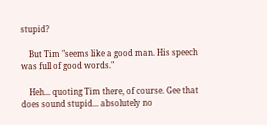stupid?

    But Tim "seems like a good man. His speech was full of good words."

    Heh... quoting Tim there, of course. Gee that does sound stupid... absolutely no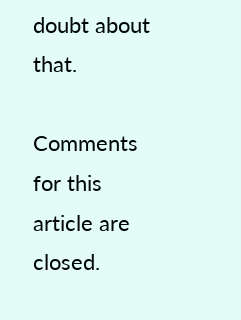doubt about that.

Comments for this article are closed.